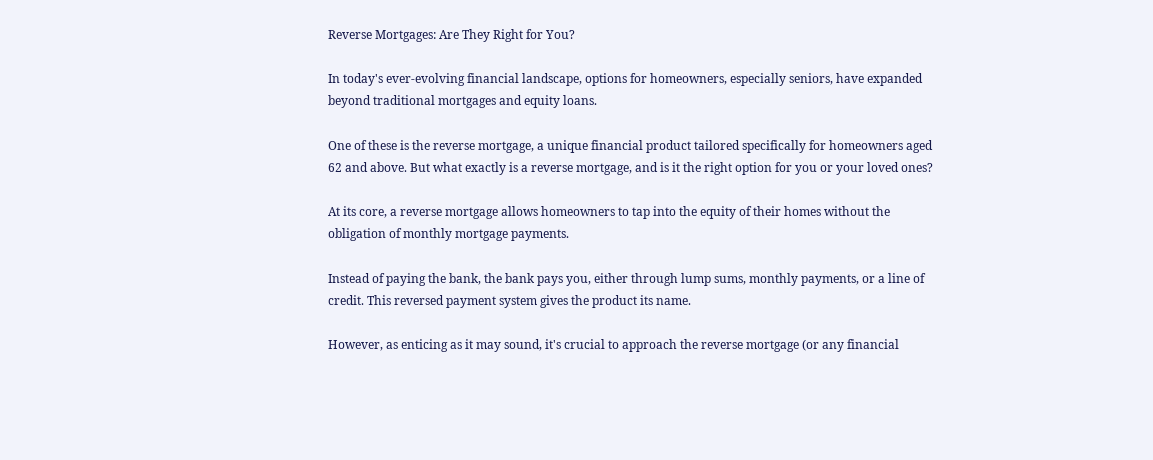Reverse Mortgages: Are They Right for You?

In today's ever-evolving financial landscape, options for homeowners, especially seniors, have expanded beyond traditional mortgages and equity loans.

One of these is the reverse mortgage, a unique financial product tailored specifically for homeowners aged 62 and above. But what exactly is a reverse mortgage, and is it the right option for you or your loved ones?

At its core, a reverse mortgage allows homeowners to tap into the equity of their homes without the obligation of monthly mortgage payments.

Instead of paying the bank, the bank pays you, either through lump sums, monthly payments, or a line of credit. This reversed payment system gives the product its name.

However, as enticing as it may sound, it's crucial to approach the reverse mortgage (or any financial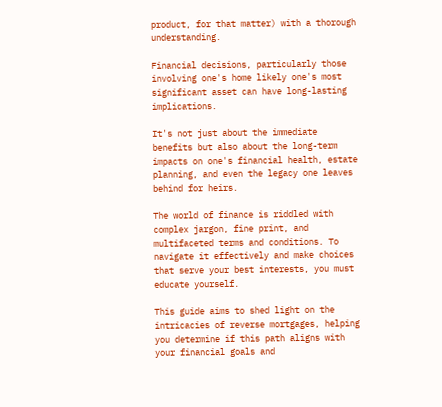product, for that matter) with a thorough understanding.

Financial decisions, particularly those involving one's home likely one's most significant asset can have long-lasting implications.

It's not just about the immediate benefits but also about the long-term impacts on one's financial health, estate planning, and even the legacy one leaves behind for heirs.

The world of finance is riddled with complex jargon, fine print, and multifaceted terms and conditions. To navigate it effectively and make choices that serve your best interests, you must educate yourself.

This guide aims to shed light on the intricacies of reverse mortgages, helping you determine if this path aligns with your financial goals and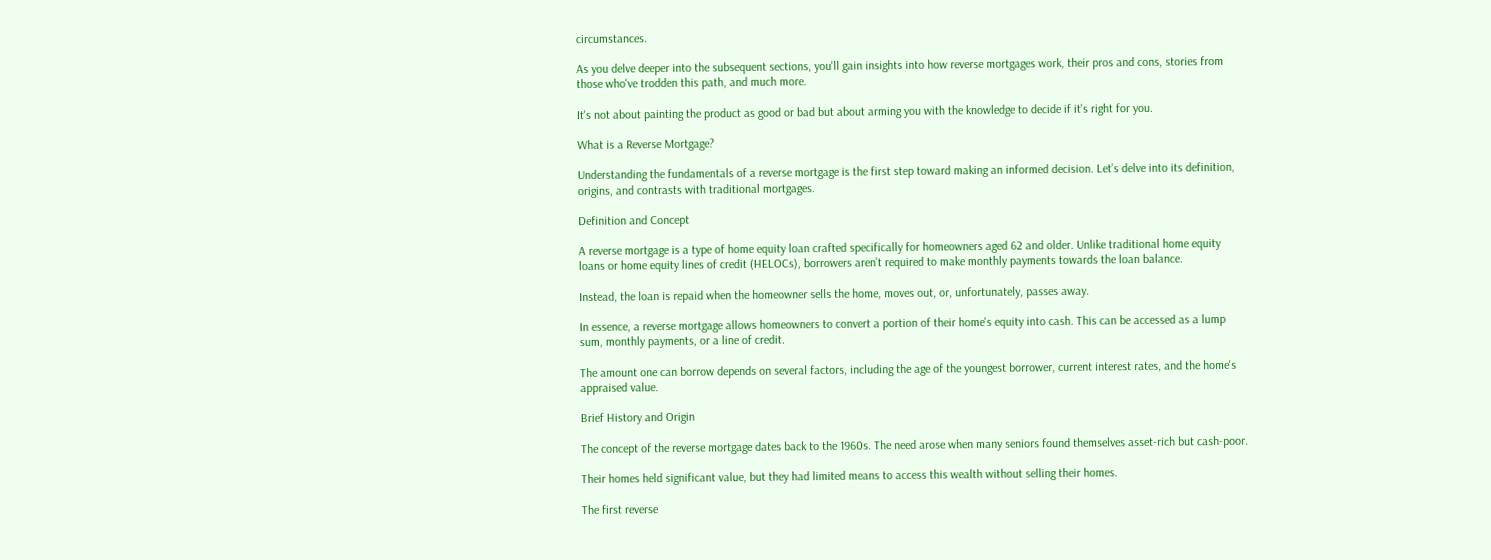circumstances.

As you delve deeper into the subsequent sections, you'll gain insights into how reverse mortgages work, their pros and cons, stories from those who've trodden this path, and much more.

It's not about painting the product as good or bad but about arming you with the knowledge to decide if it's right for you.

What is a Reverse Mortgage?

Understanding the fundamentals of a reverse mortgage is the first step toward making an informed decision. Let’s delve into its definition, origins, and contrasts with traditional mortgages.

Definition and Concept

A reverse mortgage is a type of home equity loan crafted specifically for homeowners aged 62 and older. Unlike traditional home equity loans or home equity lines of credit (HELOCs), borrowers aren’t required to make monthly payments towards the loan balance.

Instead, the loan is repaid when the homeowner sells the home, moves out, or, unfortunately, passes away.

In essence, a reverse mortgage allows homeowners to convert a portion of their home's equity into cash. This can be accessed as a lump sum, monthly payments, or a line of credit.

The amount one can borrow depends on several factors, including the age of the youngest borrower, current interest rates, and the home's appraised value.

Brief History and Origin

The concept of the reverse mortgage dates back to the 1960s. The need arose when many seniors found themselves asset-rich but cash-poor.

Their homes held significant value, but they had limited means to access this wealth without selling their homes.

The first reverse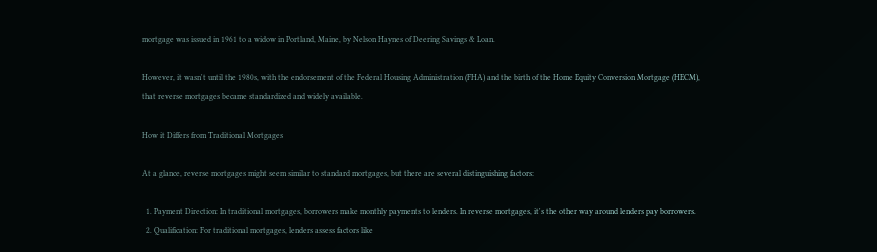mortgage was issued in 1961 to a widow in Portland, Maine, by Nelson Haynes of Deering Savings & Loan.

However, it wasn't until the 1980s, with the endorsement of the Federal Housing Administration (FHA) and the birth of the Home Equity Conversion Mortgage (HECM), that reverse mortgages became standardized and widely available.

How it Differs from Traditional Mortgages

At a glance, reverse mortgages might seem similar to standard mortgages, but there are several distinguishing factors:

  1. Payment Direction: In traditional mortgages, borrowers make monthly payments to lenders. In reverse mortgages, it's the other way around lenders pay borrowers.
  2. Qualification: For traditional mortgages, lenders assess factors like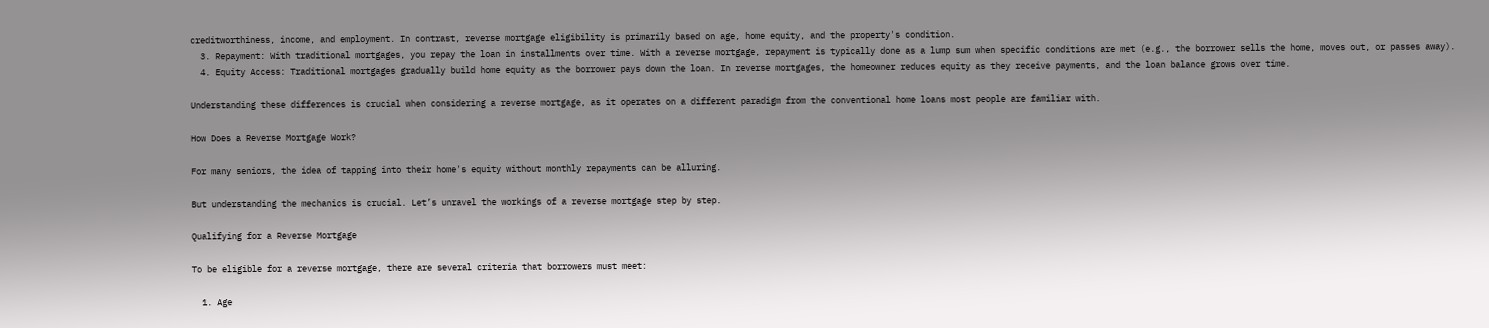creditworthiness, income, and employment. In contrast, reverse mortgage eligibility is primarily based on age, home equity, and the property's condition.
  3. Repayment: With traditional mortgages, you repay the loan in installments over time. With a reverse mortgage, repayment is typically done as a lump sum when specific conditions are met (e.g., the borrower sells the home, moves out, or passes away).
  4. Equity Access: Traditional mortgages gradually build home equity as the borrower pays down the loan. In reverse mortgages, the homeowner reduces equity as they receive payments, and the loan balance grows over time.

Understanding these differences is crucial when considering a reverse mortgage, as it operates on a different paradigm from the conventional home loans most people are familiar with.

How Does a Reverse Mortgage Work?

For many seniors, the idea of tapping into their home's equity without monthly repayments can be alluring.

But understanding the mechanics is crucial. Let’s unravel the workings of a reverse mortgage step by step.

Qualifying for a Reverse Mortgage

To be eligible for a reverse mortgage, there are several criteria that borrowers must meet:

  1. Age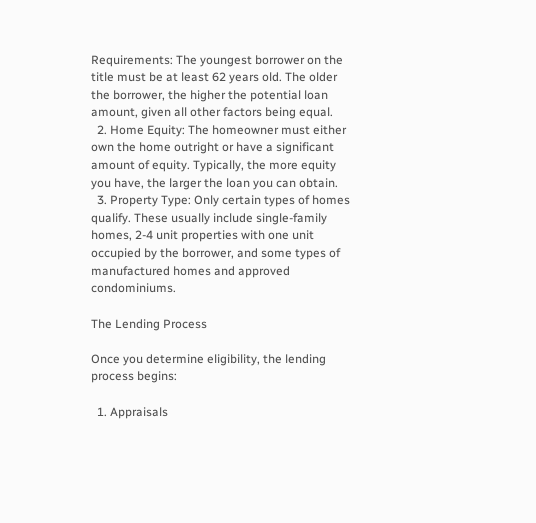Requirements: The youngest borrower on the title must be at least 62 years old. The older the borrower, the higher the potential loan amount, given all other factors being equal.
  2. Home Equity: The homeowner must either own the home outright or have a significant amount of equity. Typically, the more equity you have, the larger the loan you can obtain.
  3. Property Type: Only certain types of homes qualify. These usually include single-family homes, 2-4 unit properties with one unit occupied by the borrower, and some types of manufactured homes and approved condominiums.

The Lending Process

Once you determine eligibility, the lending process begins:

  1. Appraisals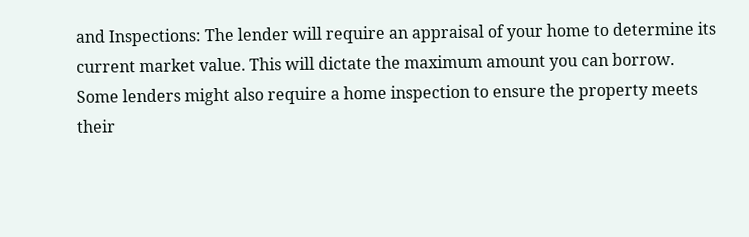and Inspections: The lender will require an appraisal of your home to determine its current market value. This will dictate the maximum amount you can borrow. Some lenders might also require a home inspection to ensure the property meets their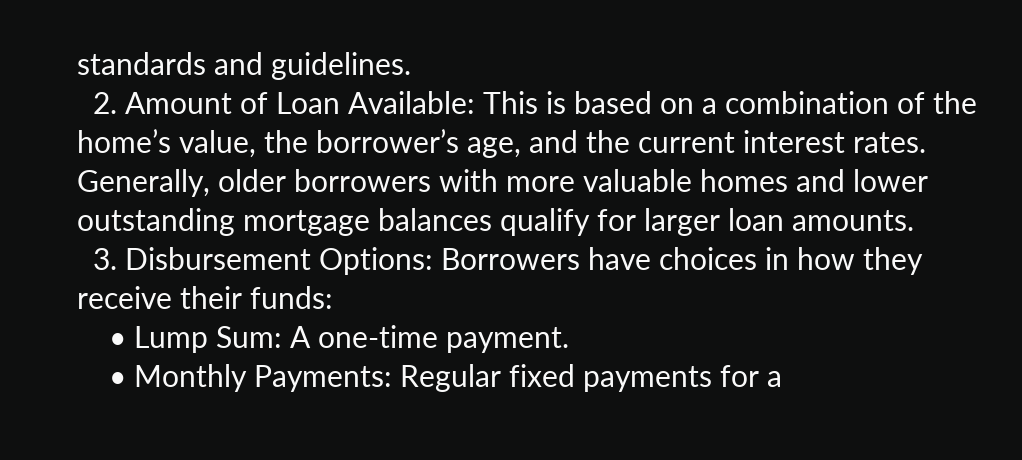standards and guidelines.
  2. Amount of Loan Available: This is based on a combination of the home’s value, the borrower’s age, and the current interest rates. Generally, older borrowers with more valuable homes and lower outstanding mortgage balances qualify for larger loan amounts.
  3. Disbursement Options: Borrowers have choices in how they receive their funds:
    • Lump Sum: A one-time payment.
    • Monthly Payments: Regular fixed payments for a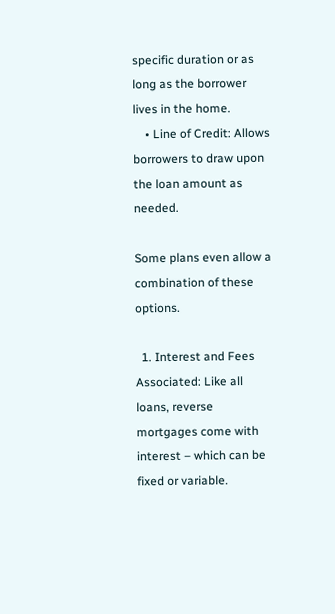specific duration or as long as the borrower lives in the home.
    • Line of Credit: Allows borrowers to draw upon the loan amount as needed.

Some plans even allow a combination of these options.

  1. Interest and Fees Associated: Like all loans, reverse mortgages come with interest – which can be fixed or variable.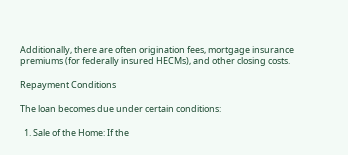Additionally, there are often origination fees, mortgage insurance premiums (for federally insured HECMs), and other closing costs.

Repayment Conditions

The loan becomes due under certain conditions:

  1. Sale of the Home: If the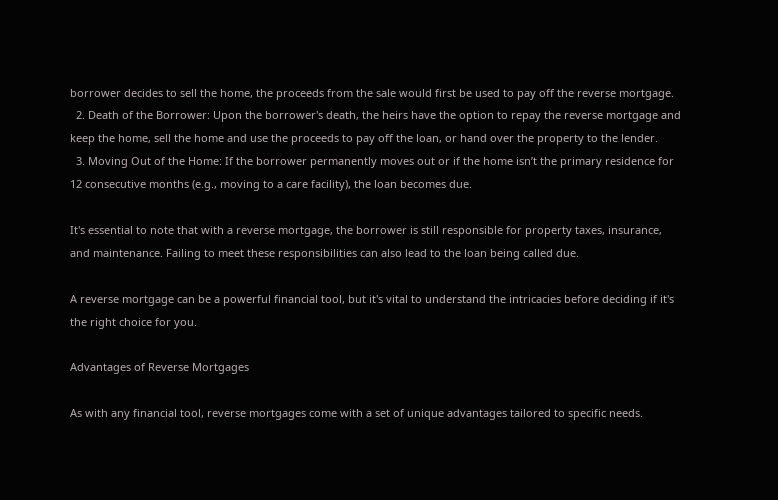borrower decides to sell the home, the proceeds from the sale would first be used to pay off the reverse mortgage.
  2. Death of the Borrower: Upon the borrower's death, the heirs have the option to repay the reverse mortgage and keep the home, sell the home and use the proceeds to pay off the loan, or hand over the property to the lender.
  3. Moving Out of the Home: If the borrower permanently moves out or if the home isn’t the primary residence for 12 consecutive months (e.g., moving to a care facility), the loan becomes due.

It's essential to note that with a reverse mortgage, the borrower is still responsible for property taxes, insurance, and maintenance. Failing to meet these responsibilities can also lead to the loan being called due.

A reverse mortgage can be a powerful financial tool, but it's vital to understand the intricacies before deciding if it's the right choice for you.

Advantages of Reverse Mortgages

As with any financial tool, reverse mortgages come with a set of unique advantages tailored to specific needs.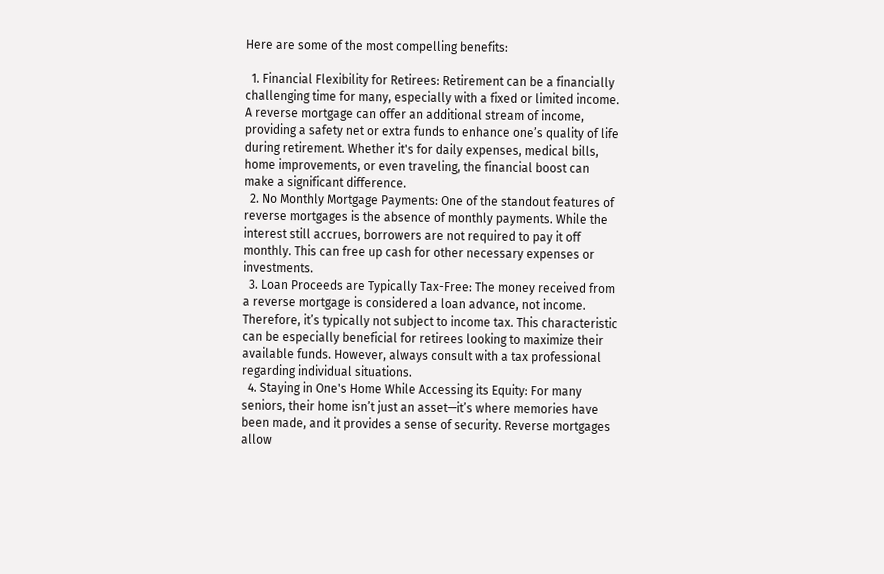Here are some of the most compelling benefits:

  1. Financial Flexibility for Retirees: Retirement can be a financially challenging time for many, especially with a fixed or limited income. A reverse mortgage can offer an additional stream of income, providing a safety net or extra funds to enhance one’s quality of life during retirement. Whether it's for daily expenses, medical bills, home improvements, or even traveling, the financial boost can make a significant difference.
  2. No Monthly Mortgage Payments: One of the standout features of reverse mortgages is the absence of monthly payments. While the interest still accrues, borrowers are not required to pay it off monthly. This can free up cash for other necessary expenses or investments.
  3. Loan Proceeds are Typically Tax-Free: The money received from a reverse mortgage is considered a loan advance, not income. Therefore, it’s typically not subject to income tax. This characteristic can be especially beneficial for retirees looking to maximize their available funds. However, always consult with a tax professional regarding individual situations.
  4. Staying in One's Home While Accessing its Equity: For many seniors, their home isn’t just an asset—it’s where memories have been made, and it provides a sense of security. Reverse mortgages allow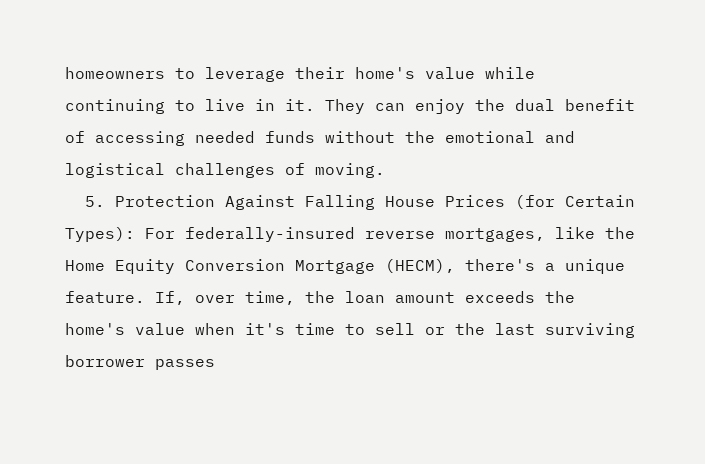homeowners to leverage their home's value while continuing to live in it. They can enjoy the dual benefit of accessing needed funds without the emotional and logistical challenges of moving.
  5. Protection Against Falling House Prices (for Certain Types): For federally-insured reverse mortgages, like the Home Equity Conversion Mortgage (HECM), there's a unique feature. If, over time, the loan amount exceeds the home's value when it's time to sell or the last surviving borrower passes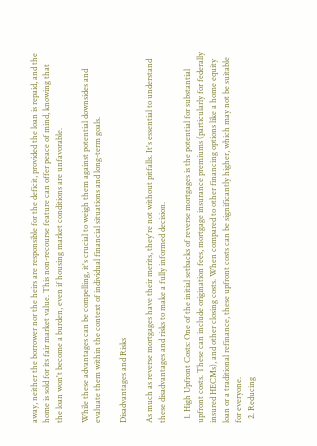away, neither the borrower nor the heirs are responsible for the deficit, provided the loan is repaid, and the home is sold for its fair market value. This non-recourse feature can offer peace of mind, knowing that the loan won't become a burden, even if housing market conditions are unfavorable.

While these advantages can be compelling, it's crucial to weigh them against potential downsides and evaluate them within the context of individual financial situations and long-term goals.

Disadvantages and Risks

As much as reverse mortgages have their merits, they're not without pitfalls. It's essential to understand these disadvantages and risks to make a fully informed decision.

  1. High Upfront Costs: One of the initial setbacks of reverse mortgages is the potential for substantial upfront costs. These can include origination fees, mortgage insurance premiums (particularly for federally insured HECMs), and other closing costs. When compared to other financing options like a home equity loan or a traditional refinance, these upfront costs can be significantly higher, which may not be suitable for everyone.
  2. Reducing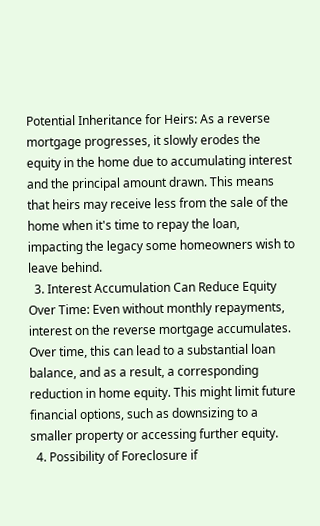Potential Inheritance for Heirs: As a reverse mortgage progresses, it slowly erodes the equity in the home due to accumulating interest and the principal amount drawn. This means that heirs may receive less from the sale of the home when it's time to repay the loan, impacting the legacy some homeowners wish to leave behind.
  3. Interest Accumulation Can Reduce Equity Over Time: Even without monthly repayments, interest on the reverse mortgage accumulates. Over time, this can lead to a substantial loan balance, and as a result, a corresponding reduction in home equity. This might limit future financial options, such as downsizing to a smaller property or accessing further equity.
  4. Possibility of Foreclosure if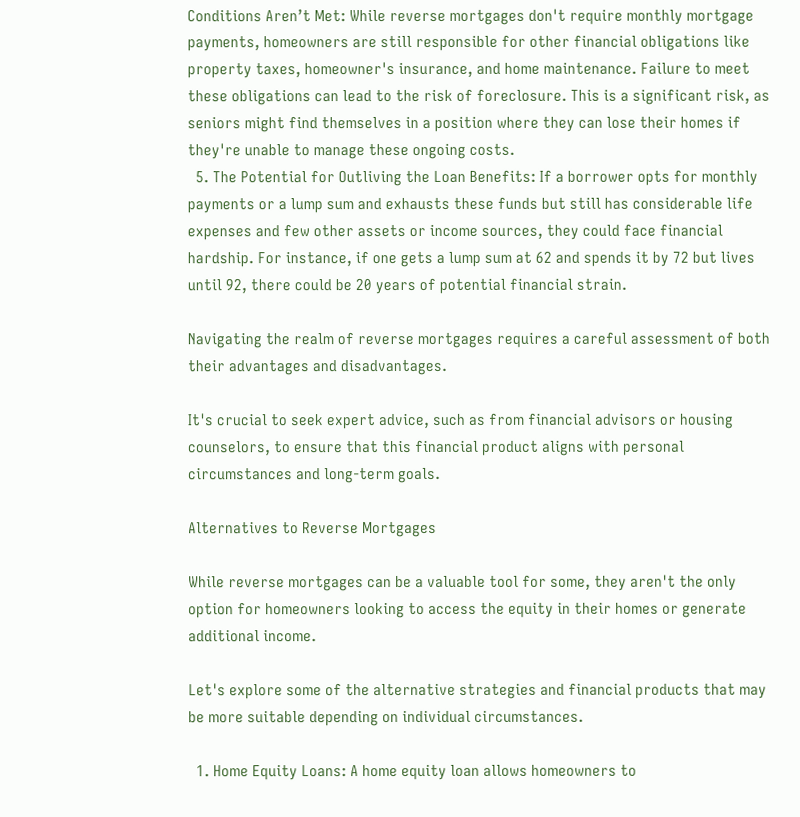Conditions Aren’t Met: While reverse mortgages don't require monthly mortgage payments, homeowners are still responsible for other financial obligations like property taxes, homeowner's insurance, and home maintenance. Failure to meet these obligations can lead to the risk of foreclosure. This is a significant risk, as seniors might find themselves in a position where they can lose their homes if they're unable to manage these ongoing costs.
  5. The Potential for Outliving the Loan Benefits: If a borrower opts for monthly payments or a lump sum and exhausts these funds but still has considerable life expenses and few other assets or income sources, they could face financial hardship. For instance, if one gets a lump sum at 62 and spends it by 72 but lives until 92, there could be 20 years of potential financial strain.

Navigating the realm of reverse mortgages requires a careful assessment of both their advantages and disadvantages.

It's crucial to seek expert advice, such as from financial advisors or housing counselors, to ensure that this financial product aligns with personal circumstances and long-term goals.

Alternatives to Reverse Mortgages

While reverse mortgages can be a valuable tool for some, they aren't the only option for homeowners looking to access the equity in their homes or generate additional income.

Let's explore some of the alternative strategies and financial products that may be more suitable depending on individual circumstances.

  1. Home Equity Loans: A home equity loan allows homeowners to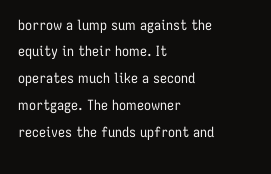borrow a lump sum against the equity in their home. It operates much like a second mortgage. The homeowner receives the funds upfront and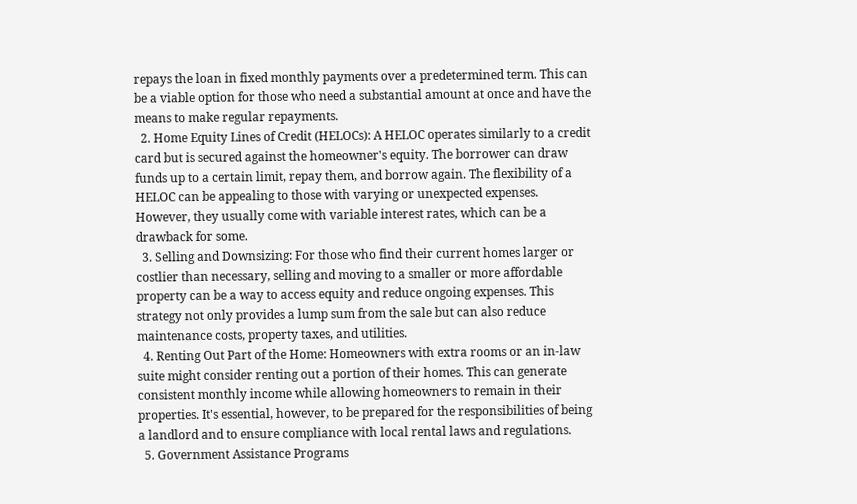repays the loan in fixed monthly payments over a predetermined term. This can be a viable option for those who need a substantial amount at once and have the means to make regular repayments.
  2. Home Equity Lines of Credit (HELOCs): A HELOC operates similarly to a credit card but is secured against the homeowner's equity. The borrower can draw funds up to a certain limit, repay them, and borrow again. The flexibility of a HELOC can be appealing to those with varying or unexpected expenses. However, they usually come with variable interest rates, which can be a drawback for some.
  3. Selling and Downsizing: For those who find their current homes larger or costlier than necessary, selling and moving to a smaller or more affordable property can be a way to access equity and reduce ongoing expenses. This strategy not only provides a lump sum from the sale but can also reduce maintenance costs, property taxes, and utilities.
  4. Renting Out Part of the Home: Homeowners with extra rooms or an in-law suite might consider renting out a portion of their homes. This can generate consistent monthly income while allowing homeowners to remain in their properties. It's essential, however, to be prepared for the responsibilities of being a landlord and to ensure compliance with local rental laws and regulations.
  5. Government Assistance Programs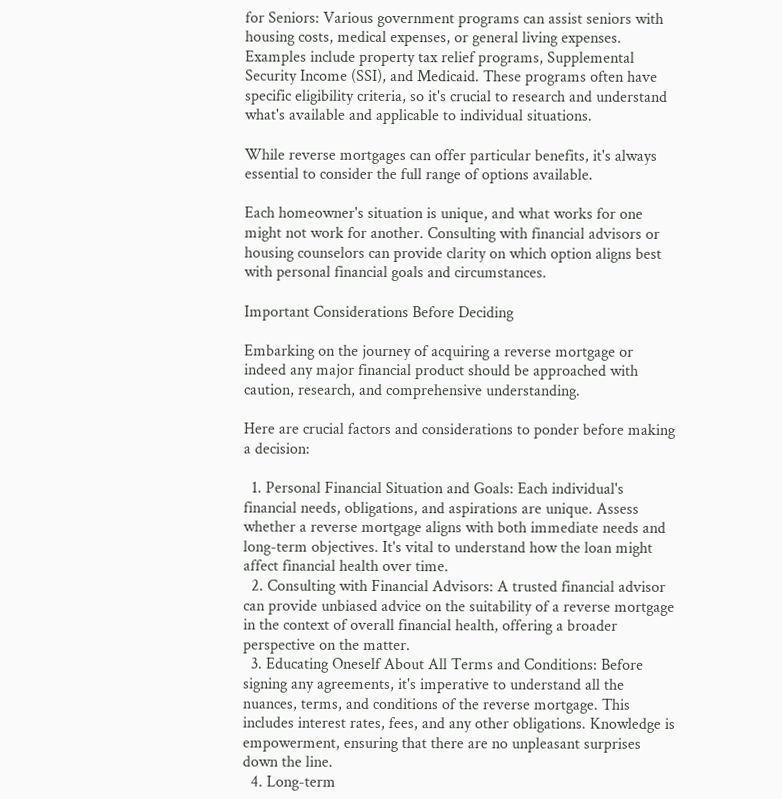for Seniors: Various government programs can assist seniors with housing costs, medical expenses, or general living expenses. Examples include property tax relief programs, Supplemental Security Income (SSI), and Medicaid. These programs often have specific eligibility criteria, so it's crucial to research and understand what's available and applicable to individual situations.

While reverse mortgages can offer particular benefits, it's always essential to consider the full range of options available.

Each homeowner's situation is unique, and what works for one might not work for another. Consulting with financial advisors or housing counselors can provide clarity on which option aligns best with personal financial goals and circumstances.

Important Considerations Before Deciding

Embarking on the journey of acquiring a reverse mortgage or indeed any major financial product should be approached with caution, research, and comprehensive understanding.

Here are crucial factors and considerations to ponder before making a decision:

  1. Personal Financial Situation and Goals: Each individual's financial needs, obligations, and aspirations are unique. Assess whether a reverse mortgage aligns with both immediate needs and long-term objectives. It's vital to understand how the loan might affect financial health over time.
  2. Consulting with Financial Advisors: A trusted financial advisor can provide unbiased advice on the suitability of a reverse mortgage in the context of overall financial health, offering a broader perspective on the matter.
  3. Educating Oneself About All Terms and Conditions: Before signing any agreements, it's imperative to understand all the nuances, terms, and conditions of the reverse mortgage. This includes interest rates, fees, and any other obligations. Knowledge is empowerment, ensuring that there are no unpleasant surprises down the line.
  4. Long-term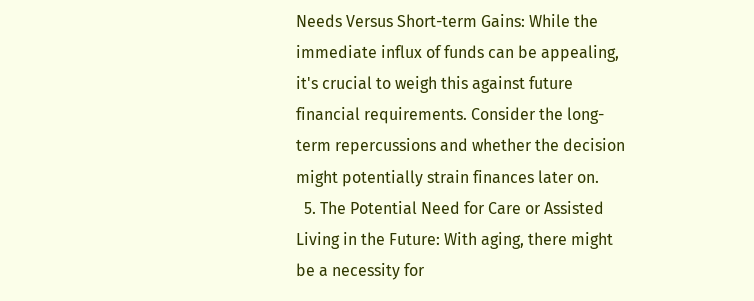Needs Versus Short-term Gains: While the immediate influx of funds can be appealing, it's crucial to weigh this against future financial requirements. Consider the long-term repercussions and whether the decision might potentially strain finances later on.
  5. The Potential Need for Care or Assisted Living in the Future: With aging, there might be a necessity for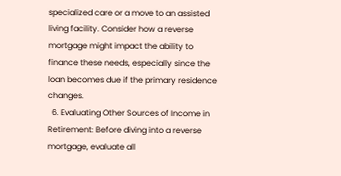specialized care or a move to an assisted living facility. Consider how a reverse mortgage might impact the ability to finance these needs, especially since the loan becomes due if the primary residence changes.
  6. Evaluating Other Sources of Income in Retirement: Before diving into a reverse mortgage, evaluate all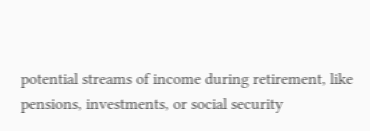potential streams of income during retirement, like pensions, investments, or social security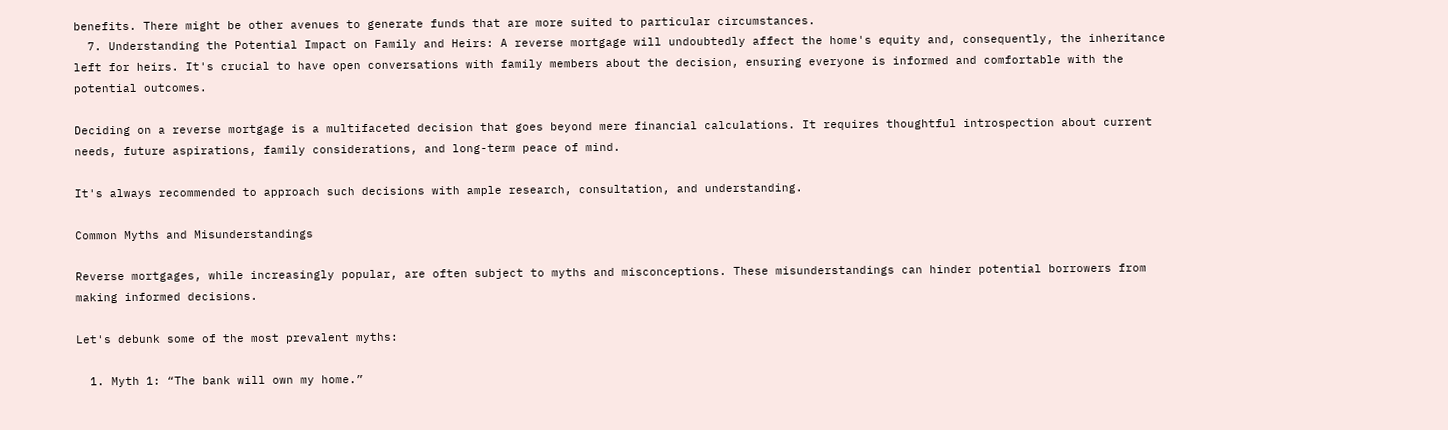benefits. There might be other avenues to generate funds that are more suited to particular circumstances.
  7. Understanding the Potential Impact on Family and Heirs: A reverse mortgage will undoubtedly affect the home's equity and, consequently, the inheritance left for heirs. It's crucial to have open conversations with family members about the decision, ensuring everyone is informed and comfortable with the potential outcomes.

Deciding on a reverse mortgage is a multifaceted decision that goes beyond mere financial calculations. It requires thoughtful introspection about current needs, future aspirations, family considerations, and long-term peace of mind.

It's always recommended to approach such decisions with ample research, consultation, and understanding.

Common Myths and Misunderstandings

Reverse mortgages, while increasingly popular, are often subject to myths and misconceptions. These misunderstandings can hinder potential borrowers from making informed decisions.

Let's debunk some of the most prevalent myths:

  1. Myth 1: “The bank will own my home.”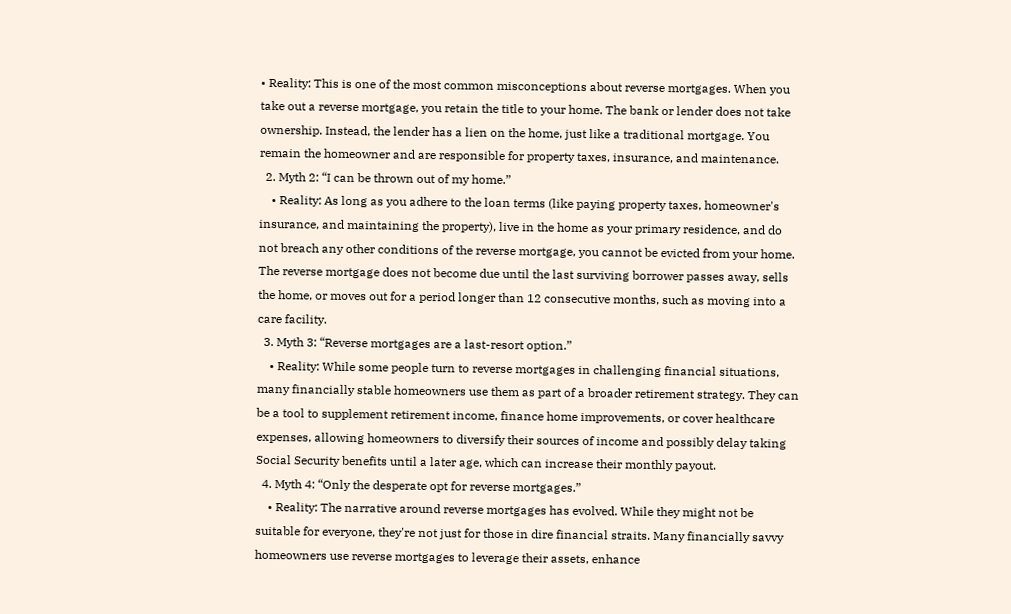• Reality: This is one of the most common misconceptions about reverse mortgages. When you take out a reverse mortgage, you retain the title to your home. The bank or lender does not take ownership. Instead, the lender has a lien on the home, just like a traditional mortgage. You remain the homeowner and are responsible for property taxes, insurance, and maintenance.
  2. Myth 2: “I can be thrown out of my home.”
    • Reality: As long as you adhere to the loan terms (like paying property taxes, homeowner's insurance, and maintaining the property), live in the home as your primary residence, and do not breach any other conditions of the reverse mortgage, you cannot be evicted from your home. The reverse mortgage does not become due until the last surviving borrower passes away, sells the home, or moves out for a period longer than 12 consecutive months, such as moving into a care facility.
  3. Myth 3: “Reverse mortgages are a last-resort option.”
    • Reality: While some people turn to reverse mortgages in challenging financial situations, many financially stable homeowners use them as part of a broader retirement strategy. They can be a tool to supplement retirement income, finance home improvements, or cover healthcare expenses, allowing homeowners to diversify their sources of income and possibly delay taking Social Security benefits until a later age, which can increase their monthly payout.
  4. Myth 4: “Only the desperate opt for reverse mortgages.”
    • Reality: The narrative around reverse mortgages has evolved. While they might not be suitable for everyone, they're not just for those in dire financial straits. Many financially savvy homeowners use reverse mortgages to leverage their assets, enhance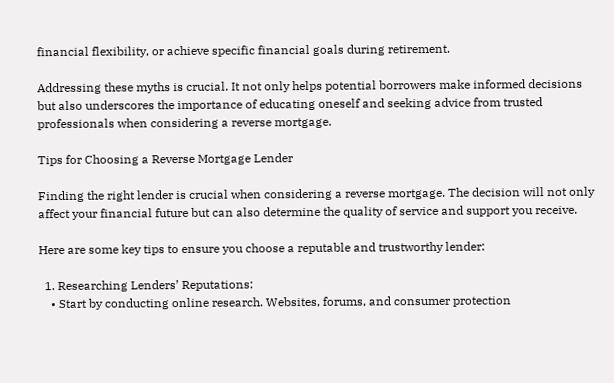financial flexibility, or achieve specific financial goals during retirement.

Addressing these myths is crucial. It not only helps potential borrowers make informed decisions but also underscores the importance of educating oneself and seeking advice from trusted professionals when considering a reverse mortgage.

Tips for Choosing a Reverse Mortgage Lender

Finding the right lender is crucial when considering a reverse mortgage. The decision will not only affect your financial future but can also determine the quality of service and support you receive.

Here are some key tips to ensure you choose a reputable and trustworthy lender:

  1. Researching Lenders’ Reputations:
    • Start by conducting online research. Websites, forums, and consumer protection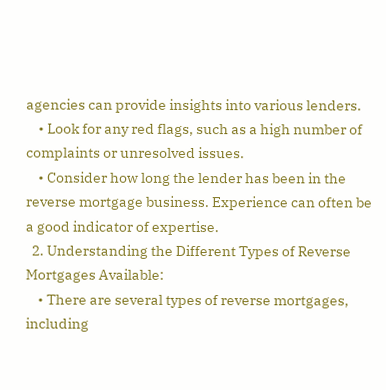agencies can provide insights into various lenders.
    • Look for any red flags, such as a high number of complaints or unresolved issues.
    • Consider how long the lender has been in the reverse mortgage business. Experience can often be a good indicator of expertise.
  2. Understanding the Different Types of Reverse Mortgages Available:
    • There are several types of reverse mortgages, including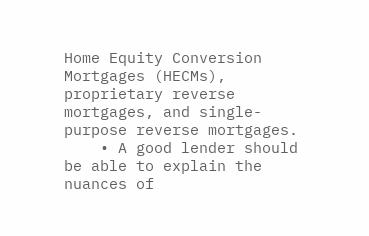Home Equity Conversion Mortgages (HECMs), proprietary reverse mortgages, and single-purpose reverse mortgages.
    • A good lender should be able to explain the nuances of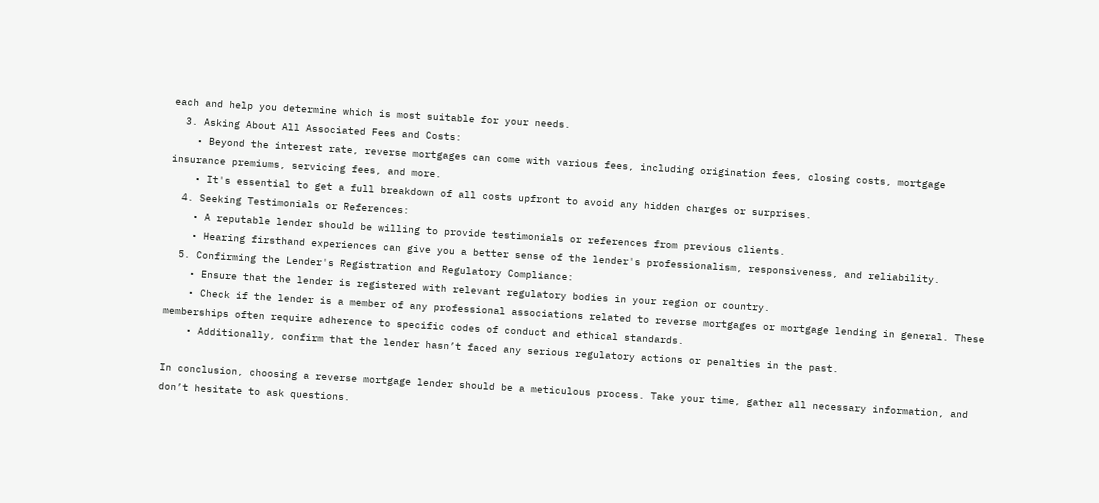each and help you determine which is most suitable for your needs.
  3. Asking About All Associated Fees and Costs:
    • Beyond the interest rate, reverse mortgages can come with various fees, including origination fees, closing costs, mortgage insurance premiums, servicing fees, and more.
    • It's essential to get a full breakdown of all costs upfront to avoid any hidden charges or surprises.
  4. Seeking Testimonials or References:
    • A reputable lender should be willing to provide testimonials or references from previous clients.
    • Hearing firsthand experiences can give you a better sense of the lender's professionalism, responsiveness, and reliability.
  5. Confirming the Lender's Registration and Regulatory Compliance:
    • Ensure that the lender is registered with relevant regulatory bodies in your region or country.
    • Check if the lender is a member of any professional associations related to reverse mortgages or mortgage lending in general. These memberships often require adherence to specific codes of conduct and ethical standards.
    • Additionally, confirm that the lender hasn’t faced any serious regulatory actions or penalties in the past.

In conclusion, choosing a reverse mortgage lender should be a meticulous process. Take your time, gather all necessary information, and don’t hesitate to ask questions.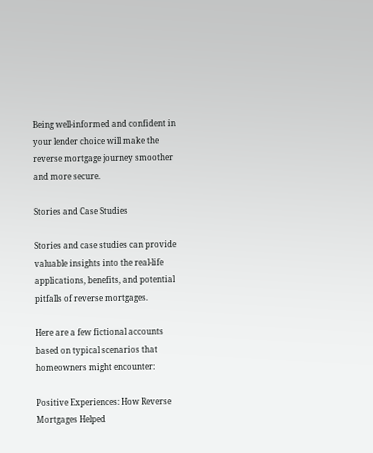Being well-informed and confident in your lender choice will make the reverse mortgage journey smoother and more secure.

Stories and Case Studies

Stories and case studies can provide valuable insights into the real-life applications, benefits, and potential pitfalls of reverse mortgages.

Here are a few fictional accounts based on typical scenarios that homeowners might encounter:

Positive Experiences: How Reverse Mortgages Helped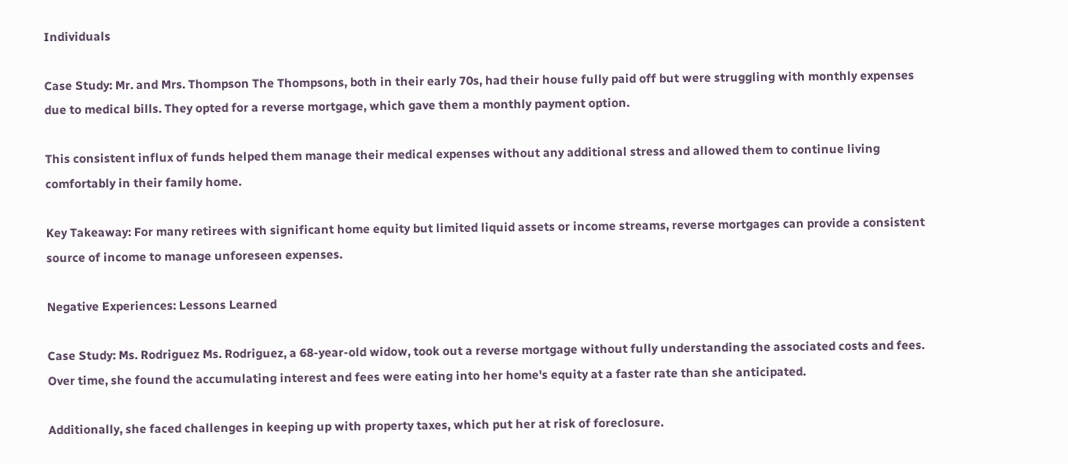Individuals

Case Study: Mr. and Mrs. Thompson The Thompsons, both in their early 70s, had their house fully paid off but were struggling with monthly expenses due to medical bills. They opted for a reverse mortgage, which gave them a monthly payment option.

This consistent influx of funds helped them manage their medical expenses without any additional stress and allowed them to continue living comfortably in their family home.

Key Takeaway: For many retirees with significant home equity but limited liquid assets or income streams, reverse mortgages can provide a consistent source of income to manage unforeseen expenses.

Negative Experiences: Lessons Learned

Case Study: Ms. Rodriguez Ms. Rodriguez, a 68-year-old widow, took out a reverse mortgage without fully understanding the associated costs and fees. Over time, she found the accumulating interest and fees were eating into her home's equity at a faster rate than she anticipated.

Additionally, she faced challenges in keeping up with property taxes, which put her at risk of foreclosure.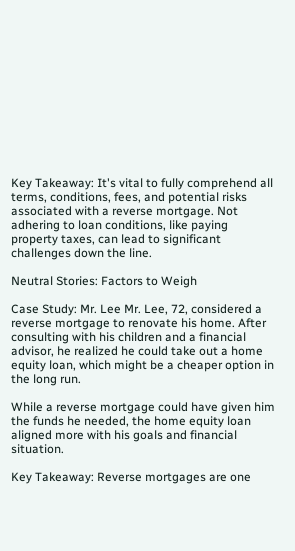Key Takeaway: It's vital to fully comprehend all terms, conditions, fees, and potential risks associated with a reverse mortgage. Not adhering to loan conditions, like paying property taxes, can lead to significant challenges down the line.

Neutral Stories: Factors to Weigh

Case Study: Mr. Lee Mr. Lee, 72, considered a reverse mortgage to renovate his home. After consulting with his children and a financial advisor, he realized he could take out a home equity loan, which might be a cheaper option in the long run.

While a reverse mortgage could have given him the funds he needed, the home equity loan aligned more with his goals and financial situation.

Key Takeaway: Reverse mortgages are one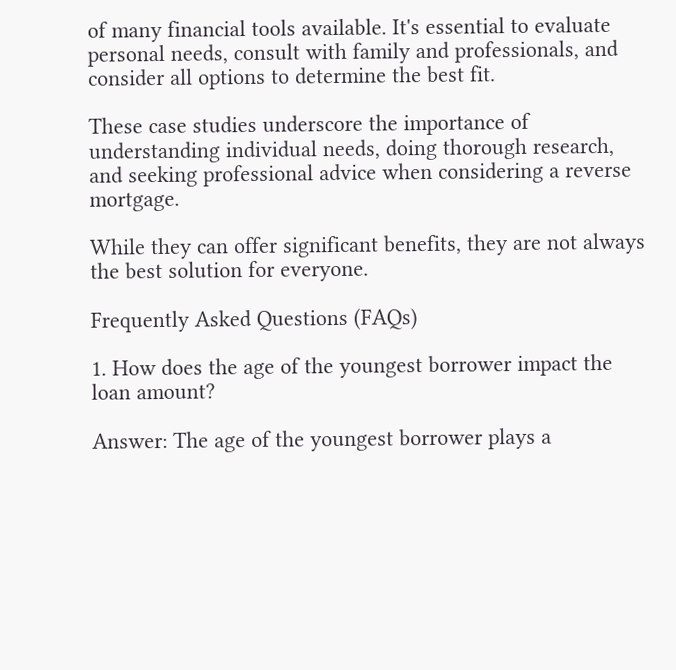of many financial tools available. It's essential to evaluate personal needs, consult with family and professionals, and consider all options to determine the best fit.

These case studies underscore the importance of understanding individual needs, doing thorough research, and seeking professional advice when considering a reverse mortgage.

While they can offer significant benefits, they are not always the best solution for everyone.

Frequently Asked Questions (FAQs)

1. How does the age of the youngest borrower impact the loan amount?

Answer: The age of the youngest borrower plays a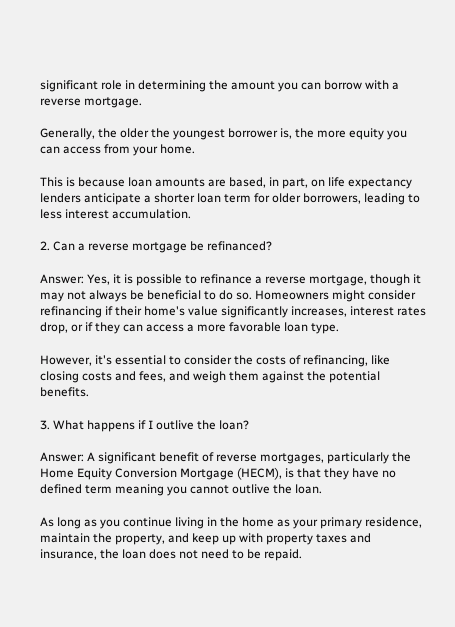significant role in determining the amount you can borrow with a reverse mortgage.

Generally, the older the youngest borrower is, the more equity you can access from your home.

This is because loan amounts are based, in part, on life expectancy lenders anticipate a shorter loan term for older borrowers, leading to less interest accumulation.

2. Can a reverse mortgage be refinanced?

Answer: Yes, it is possible to refinance a reverse mortgage, though it may not always be beneficial to do so. Homeowners might consider refinancing if their home's value significantly increases, interest rates drop, or if they can access a more favorable loan type.

However, it's essential to consider the costs of refinancing, like closing costs and fees, and weigh them against the potential benefits.

3. What happens if I outlive the loan?

Answer: A significant benefit of reverse mortgages, particularly the Home Equity Conversion Mortgage (HECM), is that they have no defined term meaning you cannot outlive the loan.

As long as you continue living in the home as your primary residence, maintain the property, and keep up with property taxes and insurance, the loan does not need to be repaid.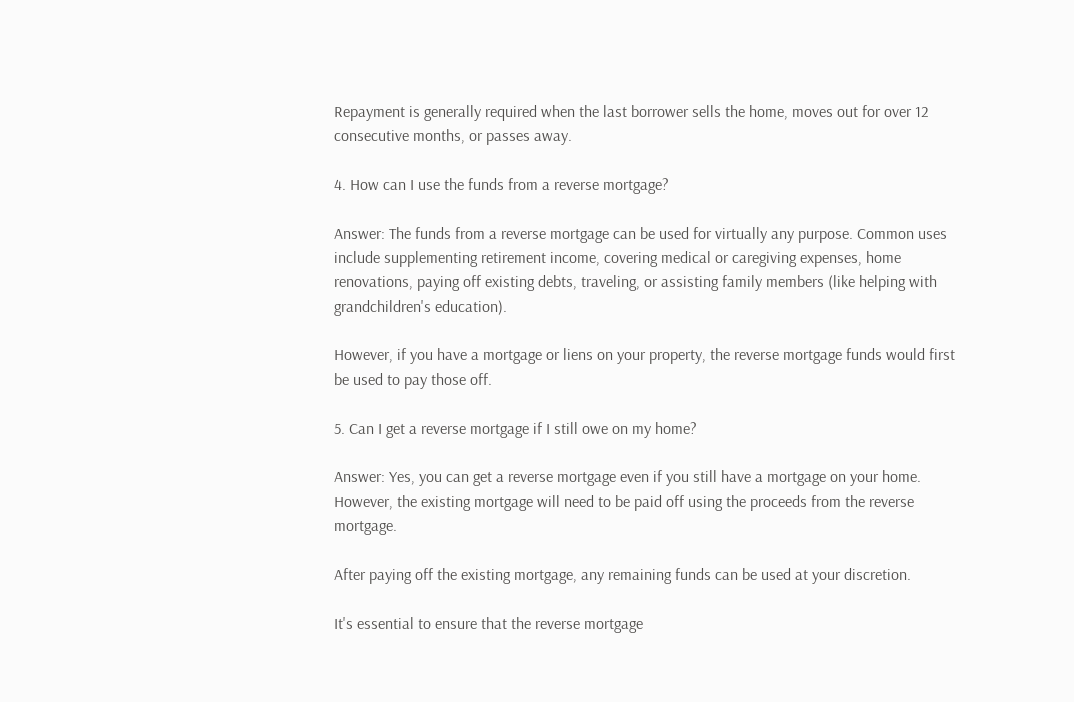Repayment is generally required when the last borrower sells the home, moves out for over 12 consecutive months, or passes away.

4. How can I use the funds from a reverse mortgage?

Answer: The funds from a reverse mortgage can be used for virtually any purpose. Common uses include supplementing retirement income, covering medical or caregiving expenses, home renovations, paying off existing debts, traveling, or assisting family members (like helping with grandchildren's education).

However, if you have a mortgage or liens on your property, the reverse mortgage funds would first be used to pay those off.

5. Can I get a reverse mortgage if I still owe on my home?

Answer: Yes, you can get a reverse mortgage even if you still have a mortgage on your home. However, the existing mortgage will need to be paid off using the proceeds from the reverse mortgage.

After paying off the existing mortgage, any remaining funds can be used at your discretion.

It's essential to ensure that the reverse mortgage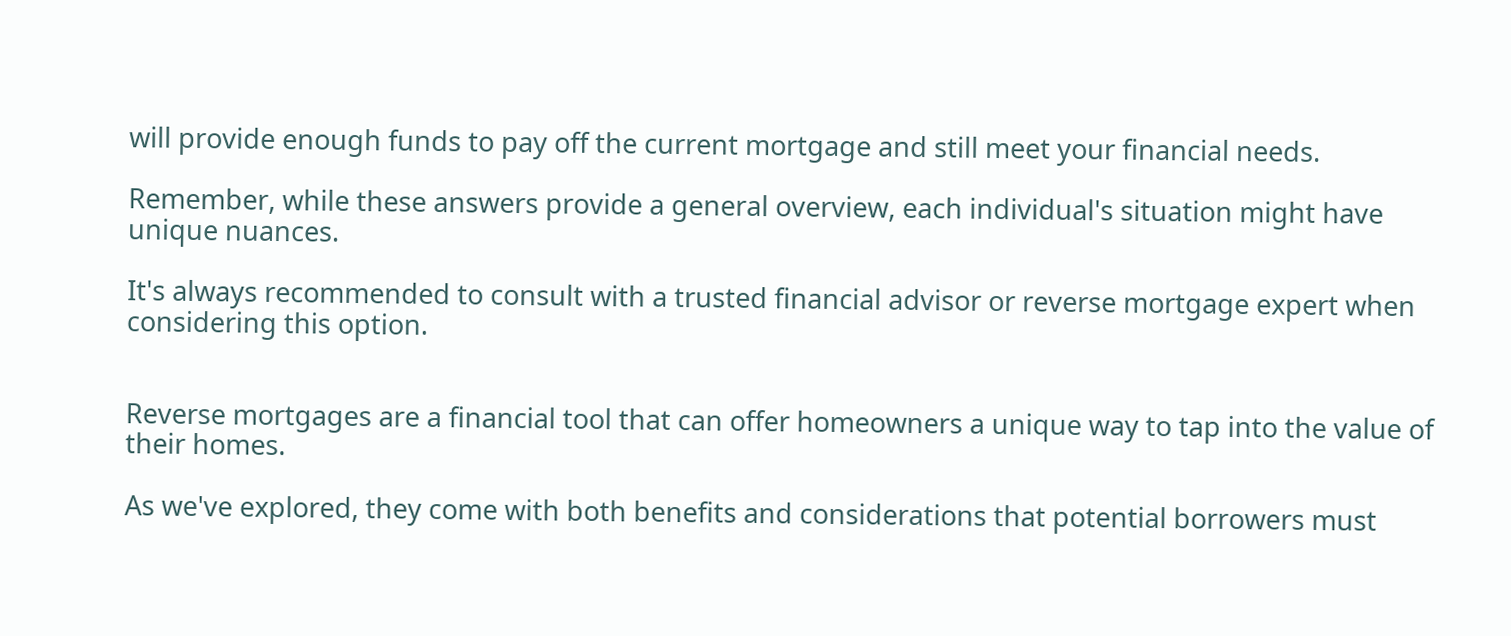will provide enough funds to pay off the current mortgage and still meet your financial needs.

Remember, while these answers provide a general overview, each individual's situation might have unique nuances.

It's always recommended to consult with a trusted financial advisor or reverse mortgage expert when considering this option.


Reverse mortgages are a financial tool that can offer homeowners a unique way to tap into the value of their homes.

As we've explored, they come with both benefits and considerations that potential borrowers must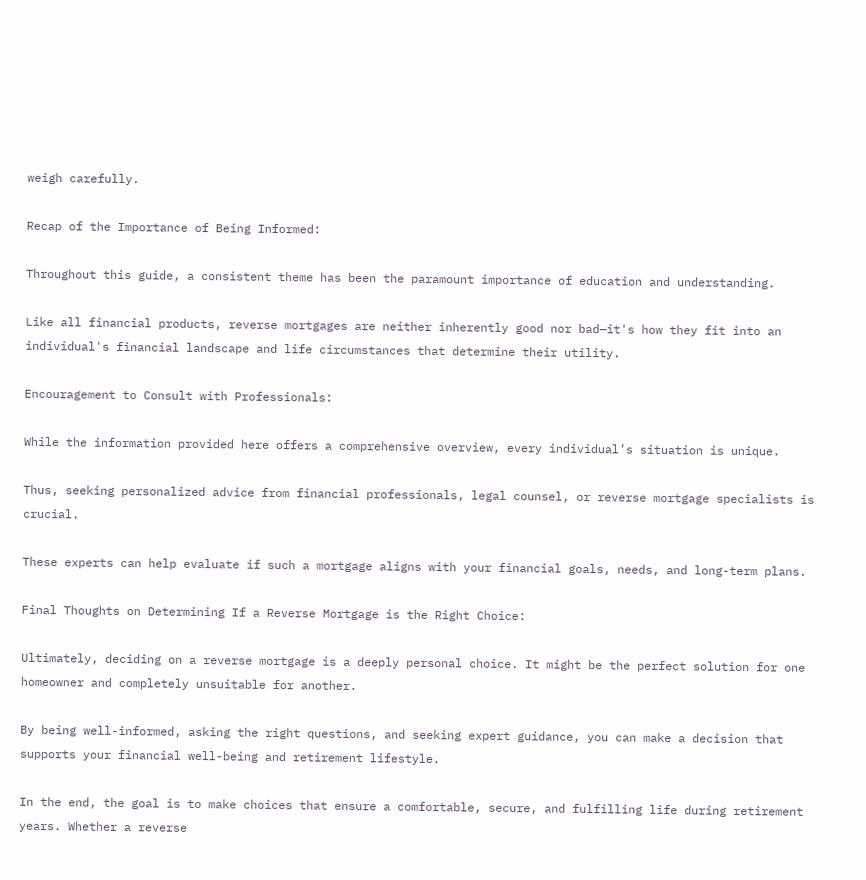weigh carefully.

Recap of the Importance of Being Informed:

Throughout this guide, a consistent theme has been the paramount importance of education and understanding.

Like all financial products, reverse mortgages are neither inherently good nor bad—it's how they fit into an individual's financial landscape and life circumstances that determine their utility.

Encouragement to Consult with Professionals:

While the information provided here offers a comprehensive overview, every individual’s situation is unique.

Thus, seeking personalized advice from financial professionals, legal counsel, or reverse mortgage specialists is crucial.

These experts can help evaluate if such a mortgage aligns with your financial goals, needs, and long-term plans.

Final Thoughts on Determining If a Reverse Mortgage is the Right Choice:

Ultimately, deciding on a reverse mortgage is a deeply personal choice. It might be the perfect solution for one homeowner and completely unsuitable for another.

By being well-informed, asking the right questions, and seeking expert guidance, you can make a decision that supports your financial well-being and retirement lifestyle.

In the end, the goal is to make choices that ensure a comfortable, secure, and fulfilling life during retirement years. Whether a reverse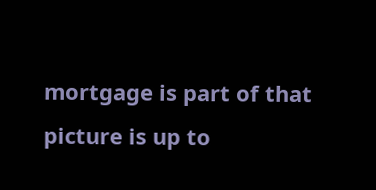mortgage is part of that picture is up to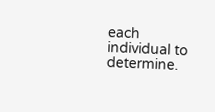each individual to determine.